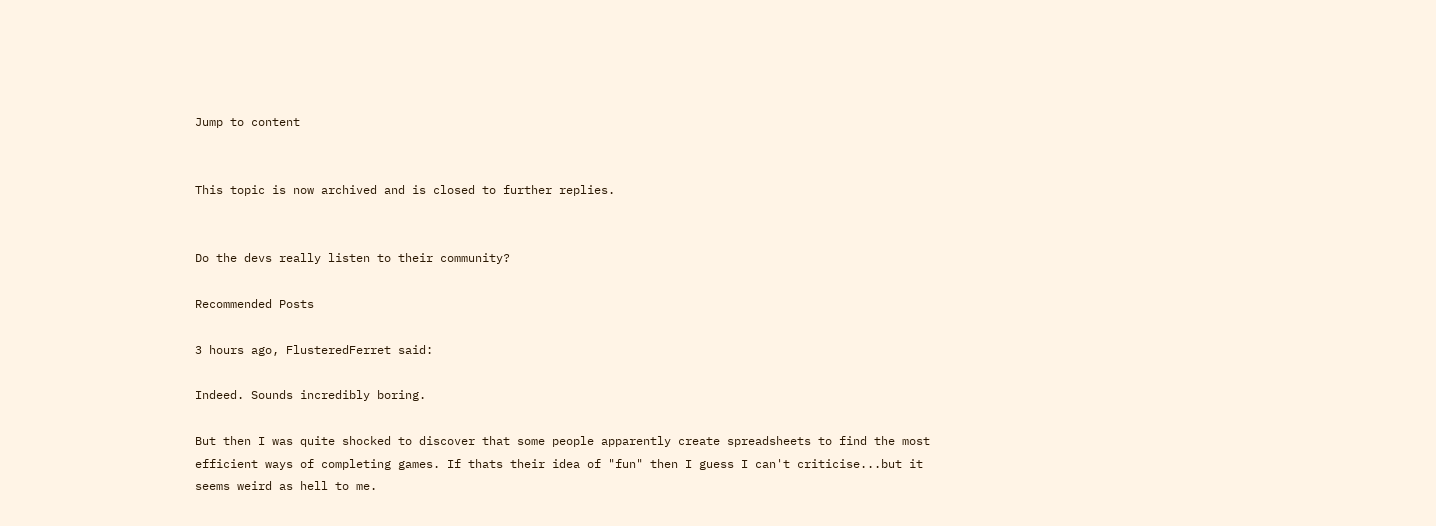Jump to content


This topic is now archived and is closed to further replies.


Do the devs really listen to their community?

Recommended Posts

3 hours ago, FlusteredFerret said:

Indeed. Sounds incredibly boring.

But then I was quite shocked to discover that some people apparently create spreadsheets to find the most efficient ways of completing games. If thats their idea of "fun" then I guess I can't criticise...but it seems weird as hell to me.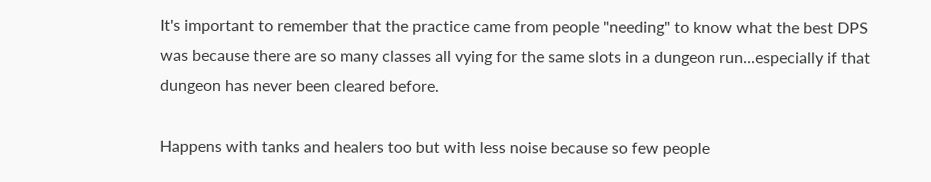It's important to remember that the practice came from people "needing" to know what the best DPS was because there are so many classes all vying for the same slots in a dungeon run...especially if that dungeon has never been cleared before.

Happens with tanks and healers too but with less noise because so few people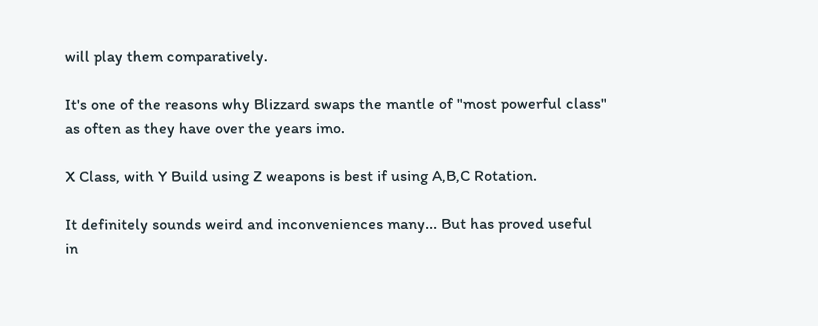will play them comparatively.

It's one of the reasons why Blizzard swaps the mantle of "most powerful class" as often as they have over the years imo.

X Class, with Y Build using Z weapons is best if using A,B,C Rotation.

It definitely sounds weird and inconveniences many... But has proved useful in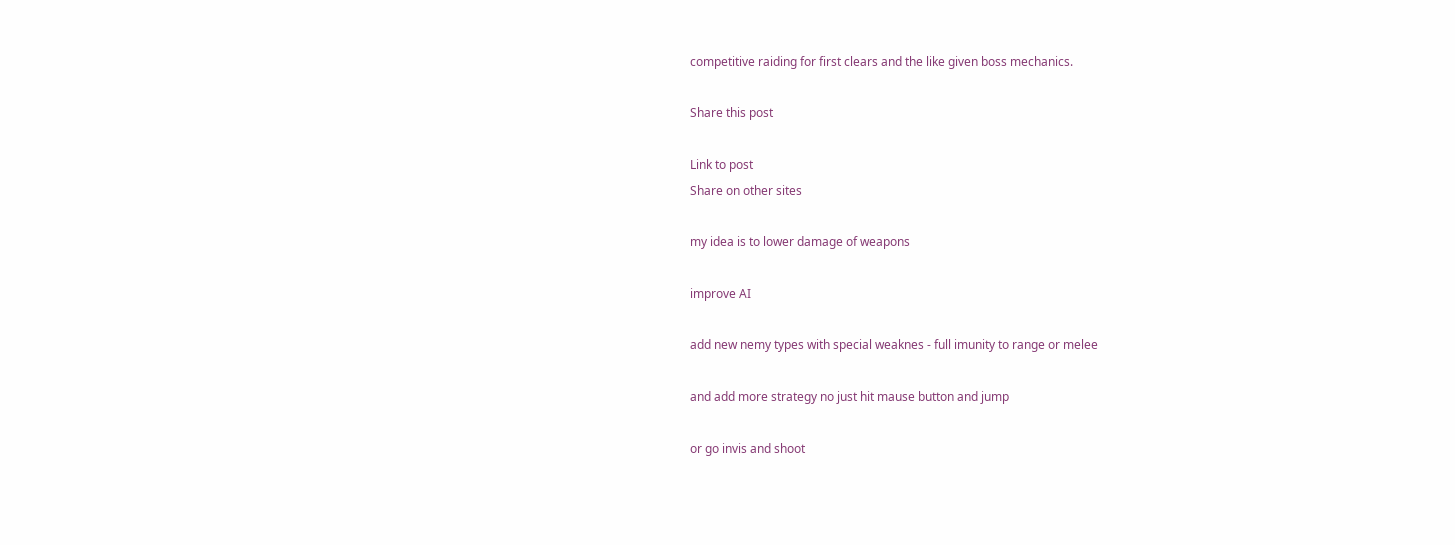competitive raiding for first clears and the like given boss mechanics.

Share this post

Link to post
Share on other sites

my idea is to lower damage of weapons

improve AI

add new nemy types with special weaknes - full imunity to range or melee

and add more strategy no just hit mause button and jump

or go invis and shoot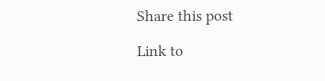Share this post

Link to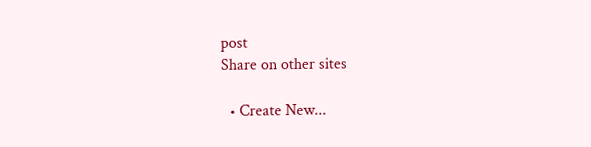post
Share on other sites

  • Create New...